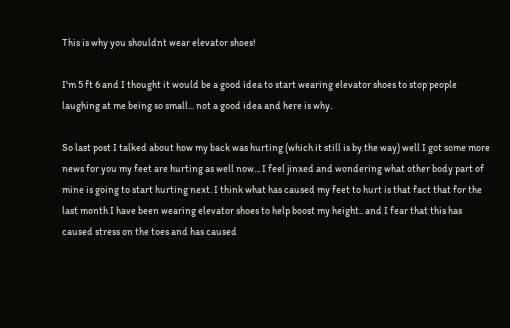This is why you shouldnt wear elevator shoes!

I'm 5 ft 6 and I thought it would be a good idea to start wearing elevator shoes to stop people laughing at me being so small... not a good idea and here is why.

So last post I talked about how my back was hurting (which it still is by the way) well I got some more news for you my feet are hurting as well now... I feel jinxed and wondering what other body part of mine is going to start hurting next. I think what has caused my feet to hurt is that fact that for the last month I have been wearing elevator shoes to help boost my height.. and I fear that this has caused stress on the toes and has caused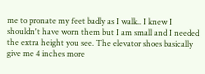me to pronate my feet badly as I walk.. I knew I shouldn't have worn them but I am small and I needed the extra height you see. The elevator shoes basically give me 4 inches more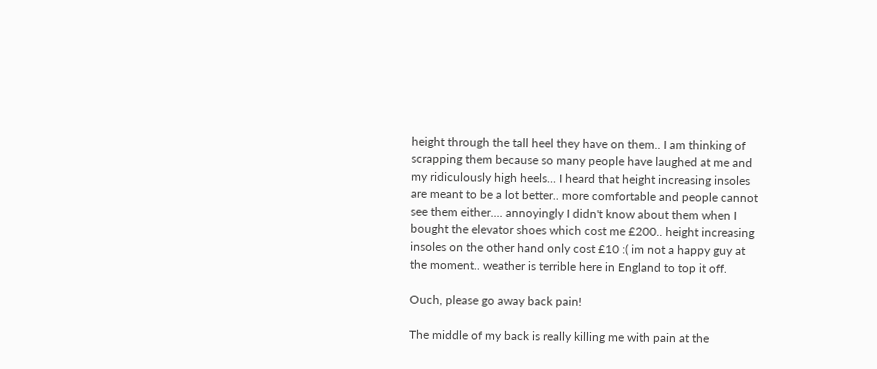height through the tall heel they have on them.. I am thinking of scrapping them because so many people have laughed at me and my ridiculously high heels... I heard that height increasing insoles are meant to be a lot better.. more comfortable and people cannot see them either.... annoyingly I didn't know about them when I bought the elevator shoes which cost me £200.. height increasing insoles on the other hand only cost £10 :( im not a happy guy at the moment.. weather is terrible here in England to top it off.

Ouch, please go away back pain!

The middle of my back is really killing me with pain at the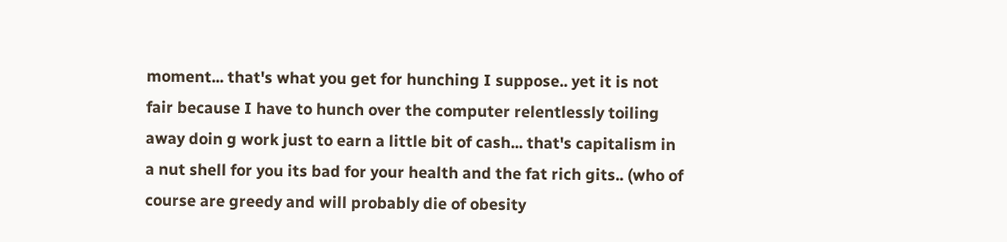moment... that's what you get for hunching I suppose.. yet it is not fair because I have to hunch over the computer relentlessly toiling away doin g work just to earn a little bit of cash... that's capitalism in a nut shell for you its bad for your health and the fat rich gits.. (who of course are greedy and will probably die of obesity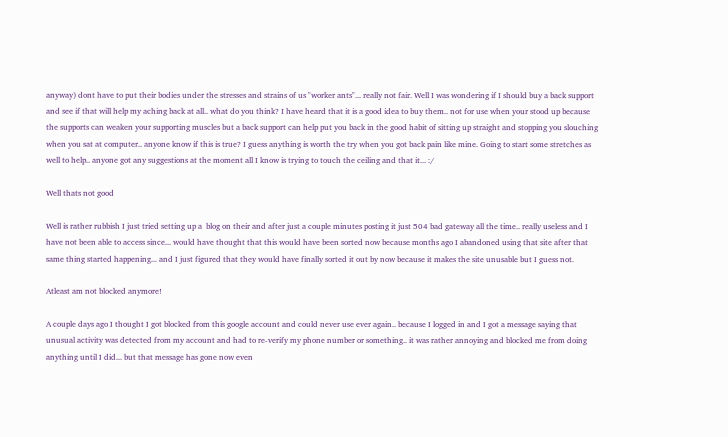anyway) dont have to put their bodies under the stresses and strains of us "worker ants"... really not fair. Well I was wondering if I should buy a back support and see if that will help my aching back at all.. what do you think? I have heard that it is a good idea to buy them.. not for use when your stood up because the supports can weaken your supporting muscles but a back support can help put you back in the good habit of sitting up straight and stopping you slouching when you sat at computer.. anyone know if this is true? I guess anything is worth the try when you got back pain like mine. Going to start some stretches as well to help.. anyone got any suggestions at the moment all I know is trying to touch the ceiling and that it... :/

Well thats not good

Well is rather rubbish I just tried setting up a  blog on their and after just a couple minutes posting it just 504 bad gateway all the time.. really useless and I have not been able to access since... would have thought that this would have been sorted now because months ago I abandoned using that site after that same thing started happening... and I just figured that they would have finally sorted it out by now because it makes the site unusable but I guess not.

Atleast am not blocked anymore!

A couple days ago I thought I got blocked from this google account and could never use ever again.. because I logged in and I got a message saying that unusual activity was detected from my account and had to re-verify my phone number or something.. it was rather annoying and blocked me from doing anything until I did... but that message has gone now even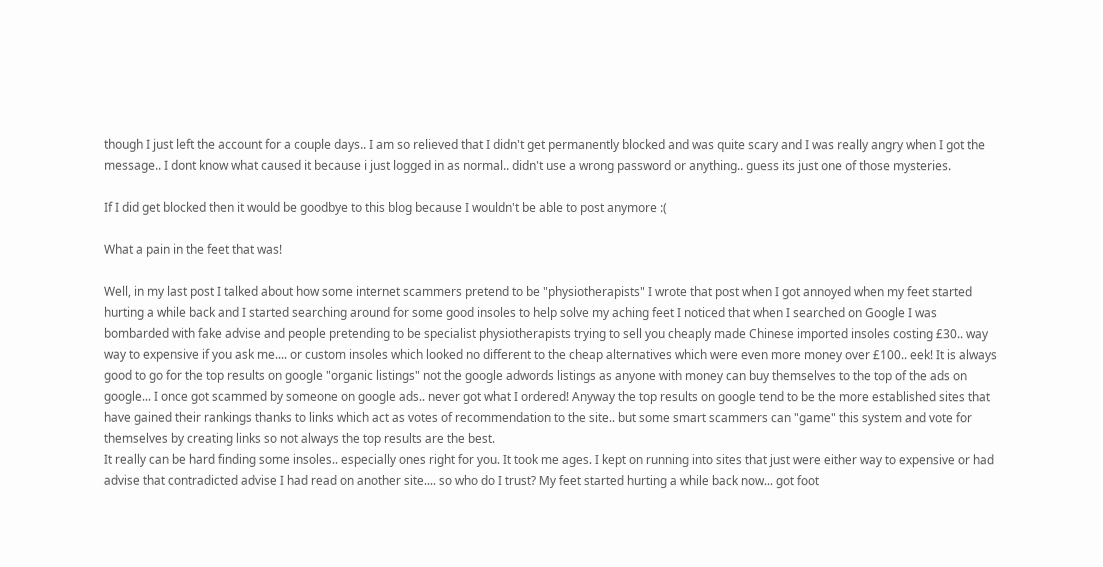though I just left the account for a couple days.. I am so relieved that I didn't get permanently blocked and was quite scary and I was really angry when I got the message.. I dont know what caused it because i just logged in as normal.. didn't use a wrong password or anything.. guess its just one of those mysteries.

If I did get blocked then it would be goodbye to this blog because I wouldn't be able to post anymore :(

What a pain in the feet that was!

Well, in my last post I talked about how some internet scammers pretend to be "physiotherapists" I wrote that post when I got annoyed when my feet started hurting a while back and I started searching around for some good insoles to help solve my aching feet I noticed that when I searched on Google I was bombarded with fake advise and people pretending to be specialist physiotherapists trying to sell you cheaply made Chinese imported insoles costing £30.. way way to expensive if you ask me.... or custom insoles which looked no different to the cheap alternatives which were even more money over £100.. eek! It is always good to go for the top results on google "organic listings" not the google adwords listings as anyone with money can buy themselves to the top of the ads on google... I once got scammed by someone on google ads.. never got what I ordered! Anyway the top results on google tend to be the more established sites that have gained their rankings thanks to links which act as votes of recommendation to the site.. but some smart scammers can "game" this system and vote for themselves by creating links so not always the top results are the best.
It really can be hard finding some insoles.. especially ones right for you. It took me ages. I kept on running into sites that just were either way to expensive or had advise that contradicted advise I had read on another site.... so who do I trust? My feet started hurting a while back now... got foot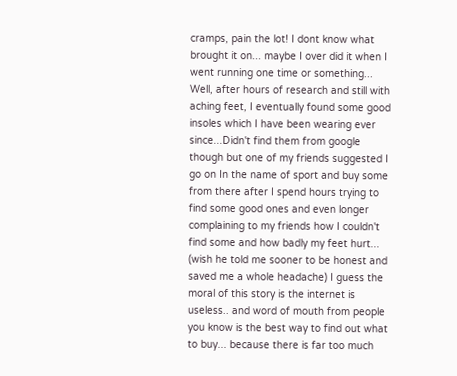cramps, pain the lot! I dont know what brought it on... maybe I over did it when I went running one time or something...
Well, after hours of research and still with aching feet, I eventually found some good insoles which I have been wearing ever since...Didn't find them from google though but one of my friends suggested I go on In the name of sport and buy some from there after I spend hours trying to find some good ones and even longer complaining to my friends how I couldn't find some and how badly my feet hurt... (wish he told me sooner to be honest and saved me a whole headache) I guess the moral of this story is the internet is useless.. and word of mouth from people you know is the best way to find out what to buy... because there is far too much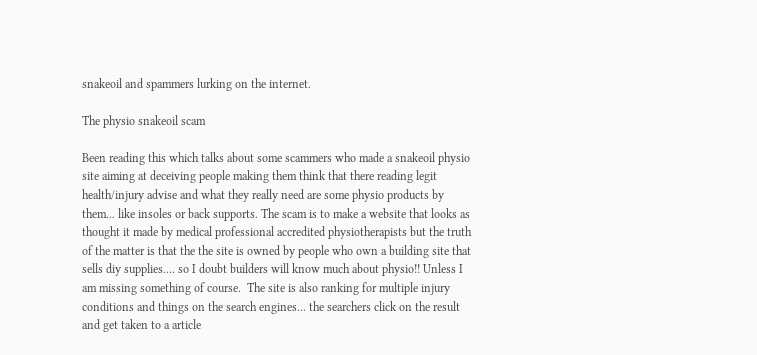snakeoil and spammers lurking on the internet.

The physio snakeoil scam

Been reading this which talks about some scammers who made a snakeoil physio site aiming at deceiving people making them think that there reading legit health/injury advise and what they really need are some physio products by them... like insoles or back supports. The scam is to make a website that looks as thought it made by medical professional accredited physiotherapists but the truth of the matter is that the the site is owned by people who own a building site that sells diy supplies.... so I doubt builders will know much about physio!! Unless I am missing something of course.  The site is also ranking for multiple injury conditions and things on the search engines... the searchers click on the result and get taken to a article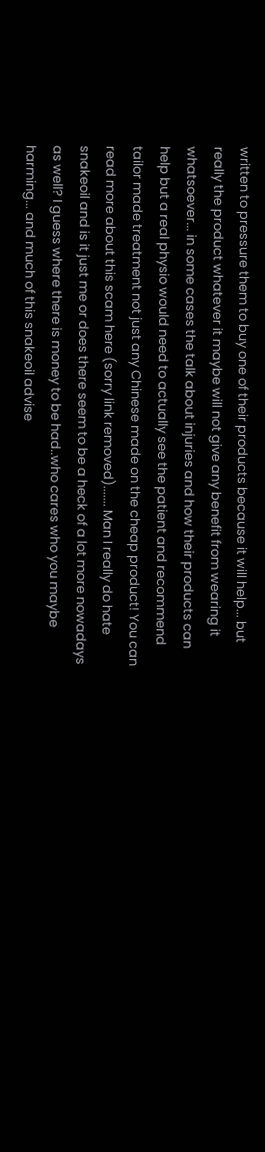written to pressure them to buy one of their products because it will help... but really the product whatever it maybe will not give any benefit from wearing it whatsoever... in some cases the talk about injuries and how their products can help but a real physio would need to actually see the patient and recommend tailor made treatment not just any Chinese made on the cheap product! You can read more about this scam here (sorry link removed)....... Man I really do hate snakeoil and is it just me or does there seem to be a heck of a lot more nowadays as well? I guess where there is money to be had..who cares who you maybe harming... and much of this snakeoil advise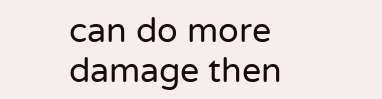can do more damage then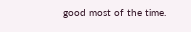good most of the time.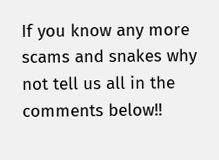If you know any more scams and snakes why not tell us all in the comments below!!